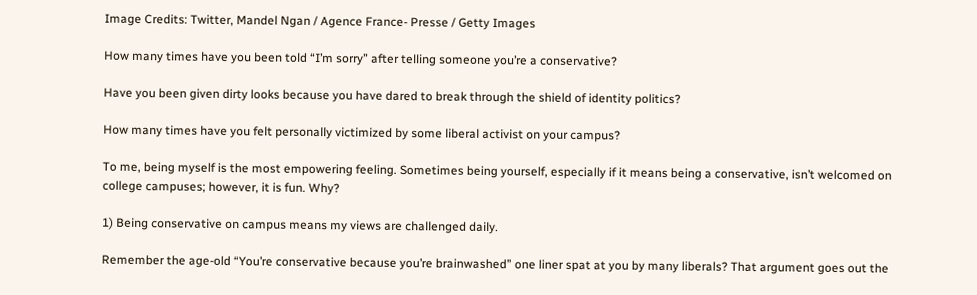Image Credits: Twitter, Mandel Ngan / Agence France- Presse / Getty Images

How many times have you been told “I’m sorry” after telling someone you’re a conservative?

Have you been given dirty looks because you have dared to break through the shield of identity politics?

How many times have you felt personally victimized by some liberal activist on your campus?

To me, being myself is the most empowering feeling. Sometimes being yourself, especially if it means being a conservative, isn’t welcomed on college campuses; however, it is fun. Why?

1) Being conservative on campus means my views are challenged daily.

Remember the age-old “You’re conservative because you’re brainwashed” one liner spat at you by many liberals? That argument goes out the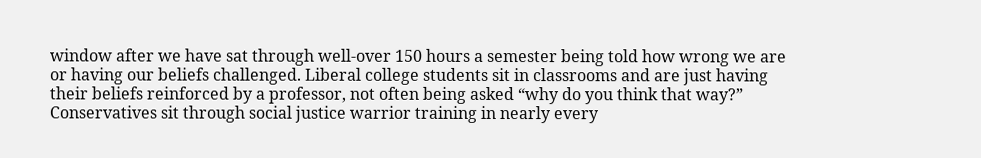window after we have sat through well-over 150 hours a semester being told how wrong we are or having our beliefs challenged. Liberal college students sit in classrooms and are just having their beliefs reinforced by a professor, not often being asked “why do you think that way?” Conservatives sit through social justice warrior training in nearly every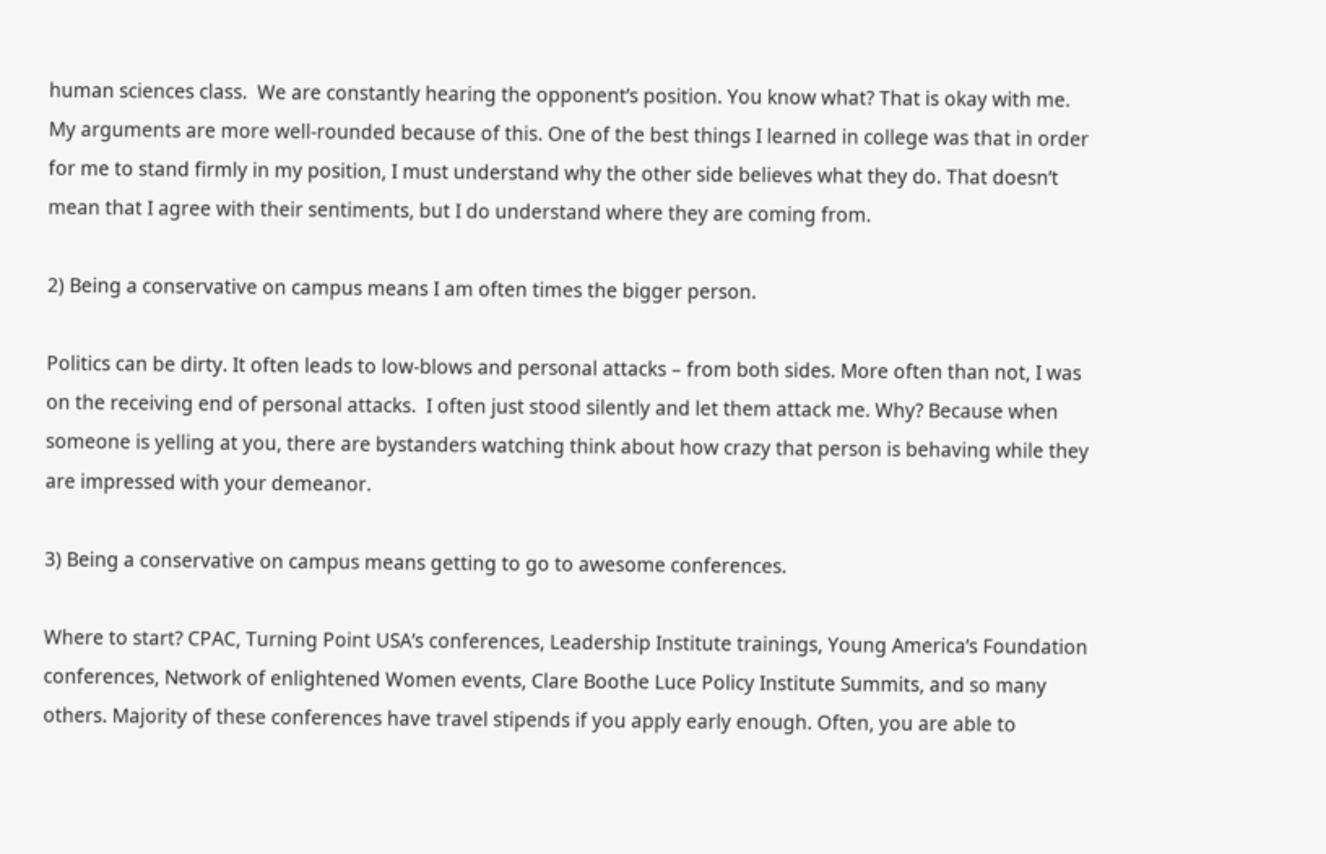human sciences class.  We are constantly hearing the opponent’s position. You know what? That is okay with me. My arguments are more well-rounded because of this. One of the best things I learned in college was that in order for me to stand firmly in my position, I must understand why the other side believes what they do. That doesn’t mean that I agree with their sentiments, but I do understand where they are coming from.

2) Being a conservative on campus means I am often times the bigger person.

Politics can be dirty. It often leads to low-blows and personal attacks – from both sides. More often than not, I was on the receiving end of personal attacks.  I often just stood silently and let them attack me. Why? Because when someone is yelling at you, there are bystanders watching think about how crazy that person is behaving while they are impressed with your demeanor.

3) Being a conservative on campus means getting to go to awesome conferences.

Where to start? CPAC, Turning Point USA’s conferences, Leadership Institute trainings, Young America’s Foundation conferences, Network of enlightened Women events, Clare Boothe Luce Policy Institute Summits, and so many others. Majority of these conferences have travel stipends if you apply early enough. Often, you are able to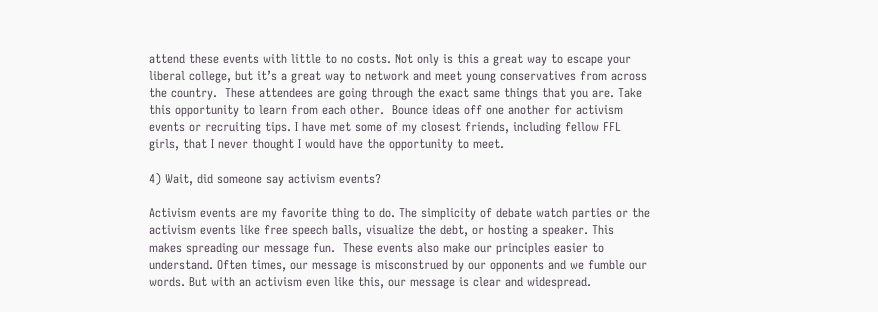attend these events with little to no costs. Not only is this a great way to escape your liberal college, but it’s a great way to network and meet young conservatives from across the country.  These attendees are going through the exact same things that you are. Take this opportunity to learn from each other.  Bounce ideas off one another for activism events or recruiting tips. I have met some of my closest friends, including fellow FFL girls, that I never thought I would have the opportunity to meet.

4) Wait, did someone say activism events?

Activism events are my favorite thing to do. The simplicity of debate watch parties or the activism events like free speech balls, visualize the debt, or hosting a speaker. This makes spreading our message fun.  These events also make our principles easier to understand. Often times, our message is misconstrued by our opponents and we fumble our words. But with an activism even like this, our message is clear and widespread.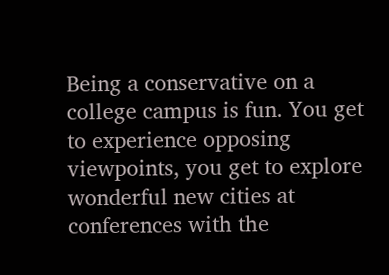Being a conservative on a college campus is fun. You get to experience opposing viewpoints, you get to explore wonderful new cities at conferences with the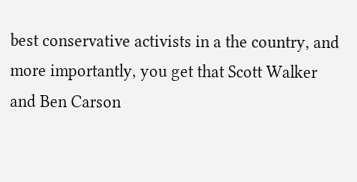best conservative activists in a the country, and more importantly, you get that Scott Walker and Ben Carson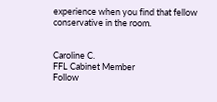experience when you find that fellow conservative in the room.


Caroline C.
FFL Cabinet Member
Follow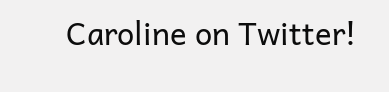Caroline on Twitter!